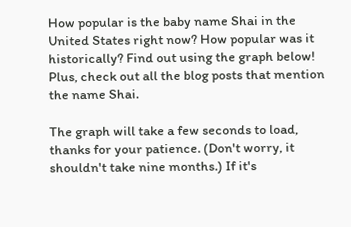How popular is the baby name Shai in the United States right now? How popular was it historically? Find out using the graph below! Plus, check out all the blog posts that mention the name Shai.

The graph will take a few seconds to load, thanks for your patience. (Don't worry, it shouldn't take nine months.) If it's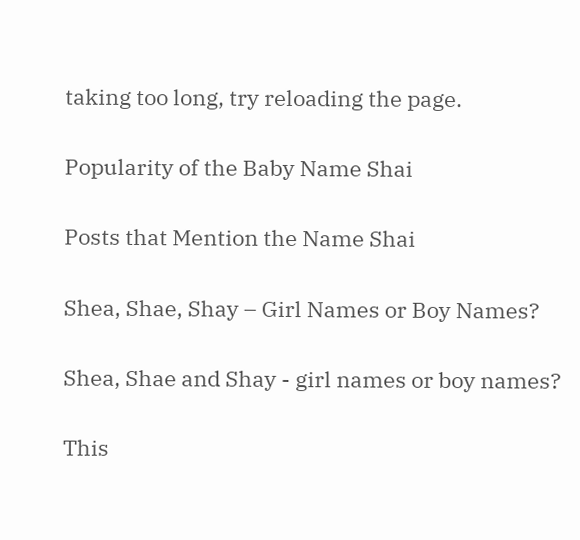taking too long, try reloading the page.

Popularity of the Baby Name Shai

Posts that Mention the Name Shai

Shea, Shae, Shay – Girl Names or Boy Names?

Shea, Shae and Shay - girl names or boy names?

This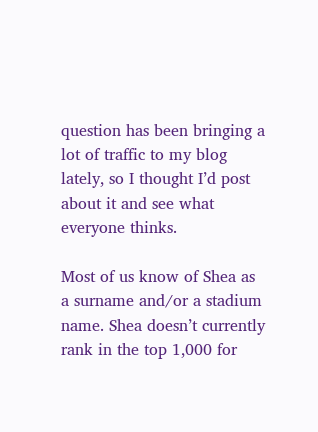question has been bringing a lot of traffic to my blog lately, so I thought I’d post about it and see what everyone thinks.

Most of us know of Shea as a surname and/or a stadium name. Shea doesn’t currently rank in the top 1,000 for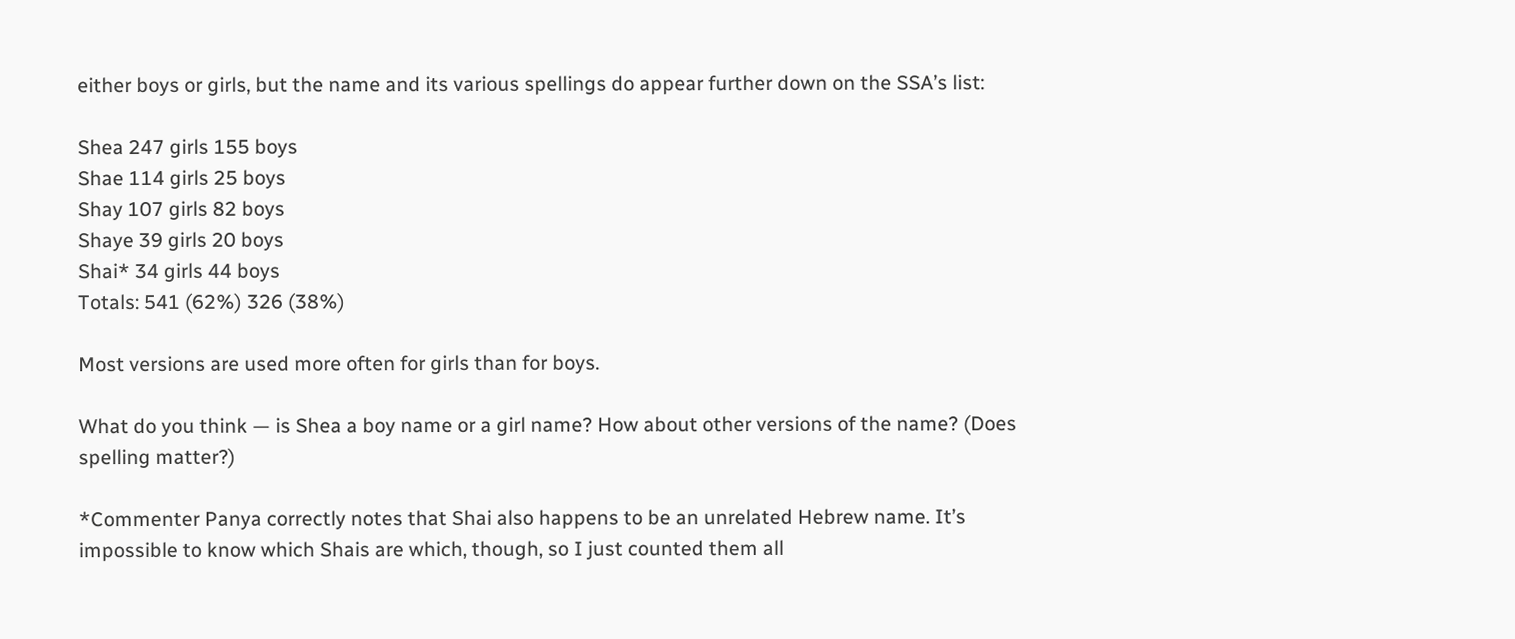either boys or girls, but the name and its various spellings do appear further down on the SSA’s list:

Shea 247 girls 155 boys
Shae 114 girls 25 boys
Shay 107 girls 82 boys
Shaye 39 girls 20 boys
Shai* 34 girls 44 boys
Totals: 541 (62%) 326 (38%)

Most versions are used more often for girls than for boys.

What do you think — is Shea a boy name or a girl name? How about other versions of the name? (Does spelling matter?)

*Commenter Panya correctly notes that Shai also happens to be an unrelated Hebrew name. It’s impossible to know which Shais are which, though, so I just counted them all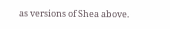as versions of Shea above.